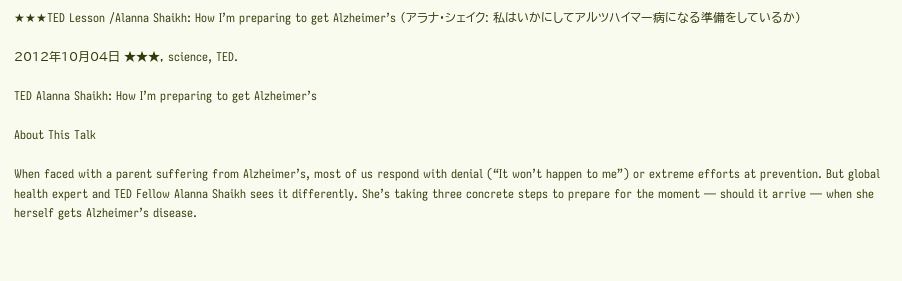★★★TED Lesson /Alanna Shaikh: How I’m preparing to get Alzheimer’s (アラナ・シェイク: 私はいかにしてアルツハイマー病になる準備をしているか)

2012年10月04日 ★★★, science, TED.

TED Alanna Shaikh: How I’m preparing to get Alzheimer’s

About This Talk

When faced with a parent suffering from Alzheimer’s, most of us respond with denial (“It won’t happen to me”) or extreme efforts at prevention. But global health expert and TED Fellow Alanna Shaikh sees it differently. She’s taking three concrete steps to prepare for the moment — should it arrive — when she herself gets Alzheimer’s disease.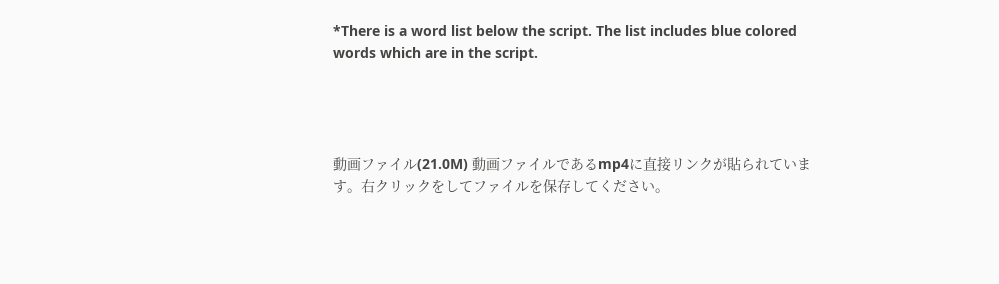*There is a word list below the script. The list includes blue colored words which are in the script.




動画ファイル(21.0M) 動画ファイルであるmp4に直接リンクが貼られています。右クリックをしてファイルを保存してください。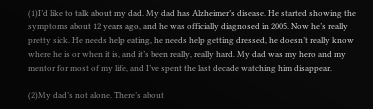(1)I’d like to talk about my dad. My dad has Alzheimer’s disease. He started showing the symptoms about 12 years ago, and he was officially diagnosed in 2005. Now he’s really pretty sick. He needs help eating, he needs help getting dressed, he doesn’t really know where he is or when it is, and it’s been really, really hard. My dad was my hero and my mentor for most of my life, and I’ve spent the last decade watching him disappear.

(2)My dad’s not alone. There’s about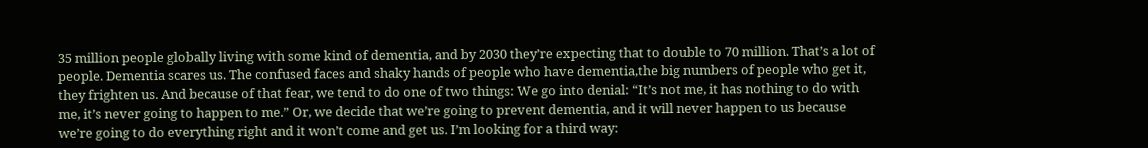35 million people globally living with some kind of dementia, and by 2030 they’re expecting that to double to 70 million. That’s a lot of people. Dementia scares us. The confused faces and shaky hands of people who have dementia,the big numbers of people who get it, they frighten us. And because of that fear, we tend to do one of two things: We go into denial: “It’s not me, it has nothing to do with me, it’s never going to happen to me.” Or, we decide that we’re going to prevent dementia, and it will never happen to us because we’re going to do everything right and it won’t come and get us. I’m looking for a third way: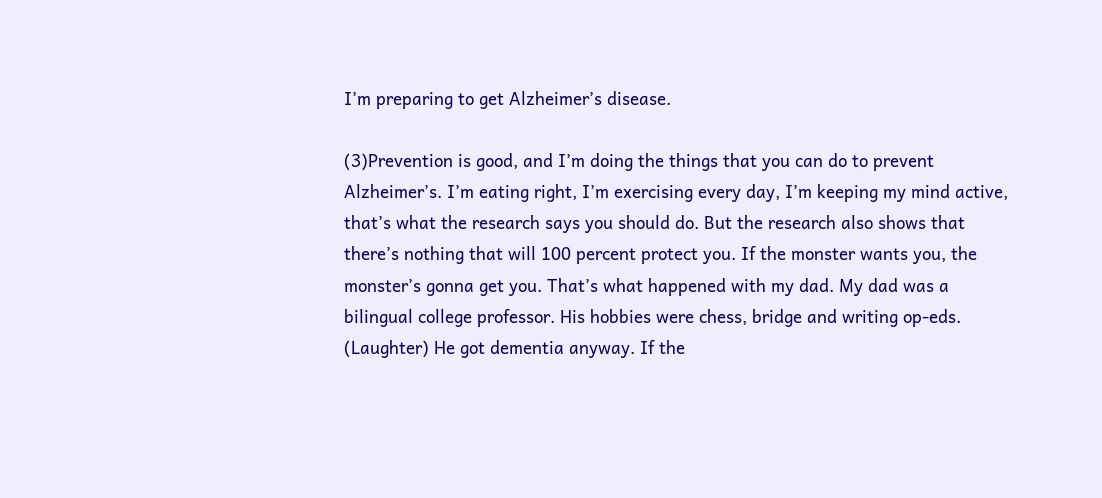I’m preparing to get Alzheimer’s disease.

(3)Prevention is good, and I’m doing the things that you can do to prevent Alzheimer’s. I’m eating right, I’m exercising every day, I’m keeping my mind active, that’s what the research says you should do. But the research also shows that there’s nothing that will 100 percent protect you. If the monster wants you, the monster’s gonna get you. That’s what happened with my dad. My dad was a bilingual college professor. His hobbies were chess, bridge and writing op-eds. (Laughter) He got dementia anyway. If the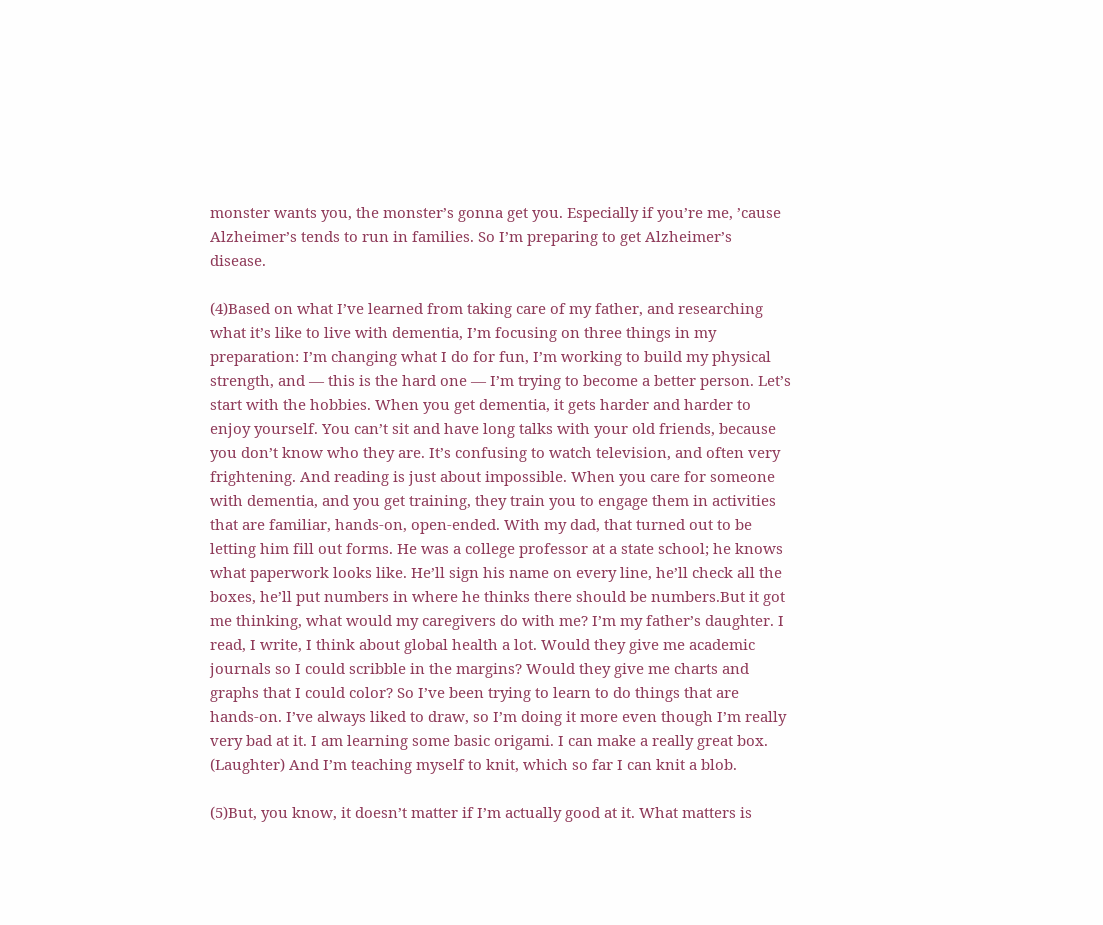monster wants you, the monster’s gonna get you. Especially if you’re me, ’cause Alzheimer’s tends to run in families. So I’m preparing to get Alzheimer’s disease.

(4)Based on what I’ve learned from taking care of my father, and researching what it’s like to live with dementia, I’m focusing on three things in my preparation: I’m changing what I do for fun, I’m working to build my physical strength, and — this is the hard one — I’m trying to become a better person. Let’s start with the hobbies. When you get dementia, it gets harder and harder to enjoy yourself. You can’t sit and have long talks with your old friends, because you don’t know who they are. It’s confusing to watch television, and often very frightening. And reading is just about impossible. When you care for someone with dementia, and you get training, they train you to engage them in activities that are familiar, hands-on, open-ended. With my dad, that turned out to be letting him fill out forms. He was a college professor at a state school; he knows what paperwork looks like. He’ll sign his name on every line, he’ll check all the boxes, he’ll put numbers in where he thinks there should be numbers.But it got me thinking, what would my caregivers do with me? I’m my father’s daughter. I read, I write, I think about global health a lot. Would they give me academic journals so I could scribble in the margins? Would they give me charts and graphs that I could color? So I’ve been trying to learn to do things that are hands-on. I’ve always liked to draw, so I’m doing it more even though I’m really very bad at it. I am learning some basic origami. I can make a really great box. (Laughter) And I’m teaching myself to knit, which so far I can knit a blob.

(5)But, you know, it doesn’t matter if I’m actually good at it. What matters is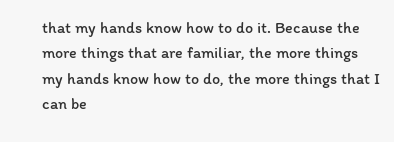that my hands know how to do it. Because the more things that are familiar, the more things my hands know how to do, the more things that I can be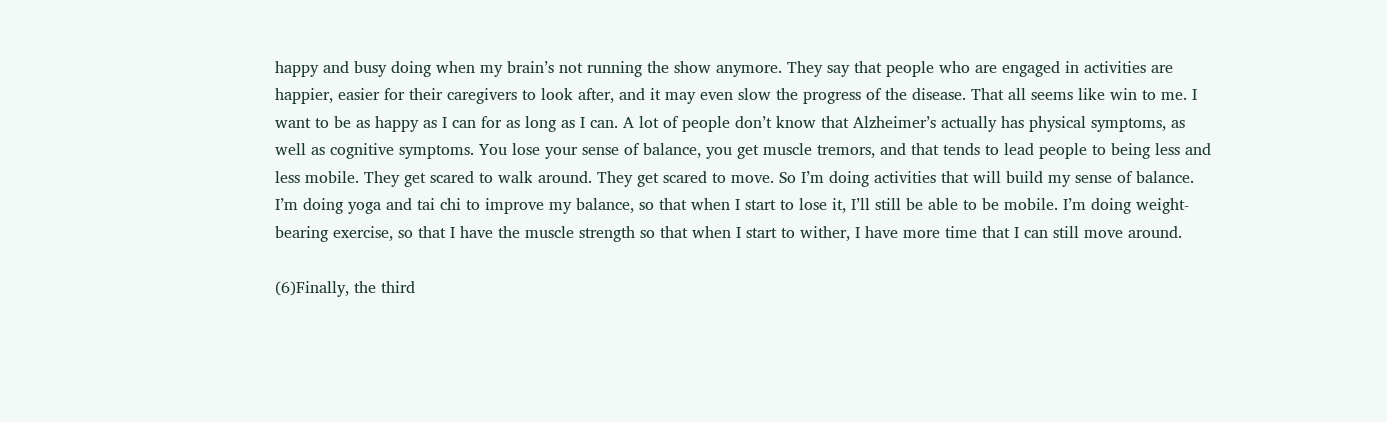happy and busy doing when my brain’s not running the show anymore. They say that people who are engaged in activities are happier, easier for their caregivers to look after, and it may even slow the progress of the disease. That all seems like win to me. I want to be as happy as I can for as long as I can. A lot of people don’t know that Alzheimer’s actually has physical symptoms, as well as cognitive symptoms. You lose your sense of balance, you get muscle tremors, and that tends to lead people to being less and less mobile. They get scared to walk around. They get scared to move. So I’m doing activities that will build my sense of balance. I’m doing yoga and tai chi to improve my balance, so that when I start to lose it, I’ll still be able to be mobile. I’m doing weight-bearing exercise, so that I have the muscle strength so that when I start to wither, I have more time that I can still move around.

(6)Finally, the third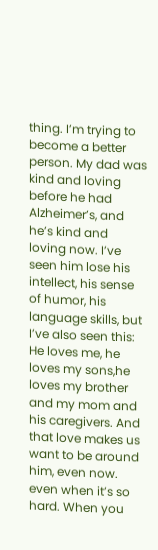thing. I’m trying to become a better person. My dad was kind and loving before he had Alzheimer’s, and he’s kind and loving now. I’ve seen him lose his intellect, his sense of humor, his language skills, but I’ve also seen this: He loves me, he loves my sons,he loves my brother and my mom and his caregivers. And that love makes us want to be around him, even now. even when it’s so hard. When you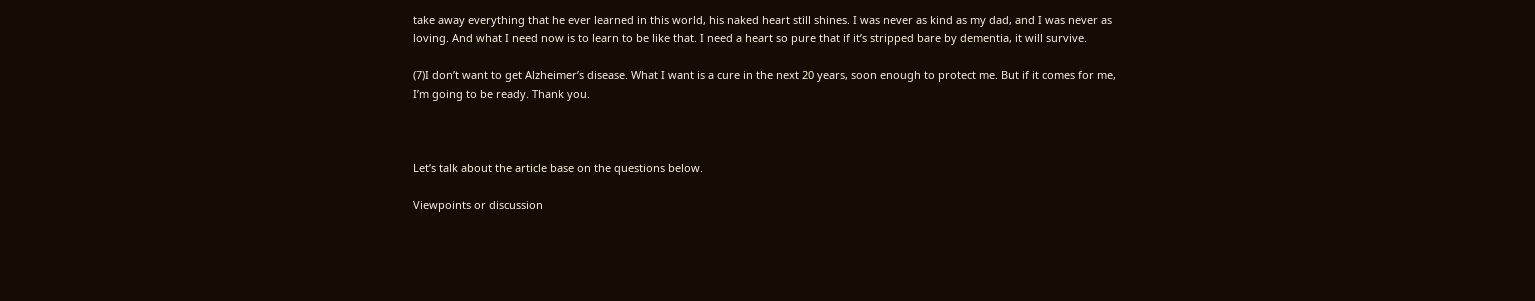take away everything that he ever learned in this world, his naked heart still shines. I was never as kind as my dad, and I was never as loving. And what I need now is to learn to be like that. I need a heart so pure that if it’s stripped bare by dementia, it will survive.

(7)I don’t want to get Alzheimer’s disease. What I want is a cure in the next 20 years, soon enough to protect me. But if it comes for me, I’m going to be ready. Thank you.



Let’s talk about the article base on the questions below.

Viewpoints or discussion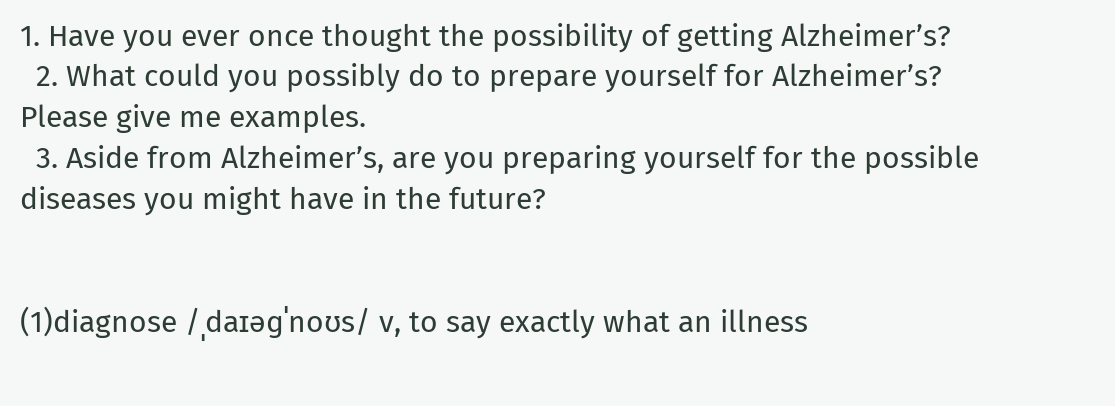1. Have you ever once thought the possibility of getting Alzheimer’s?
  2. What could you possibly do to prepare yourself for Alzheimer’s? Please give me examples.
  3. Aside from Alzheimer’s, are you preparing yourself for the possible diseases you might have in the future?


(1)diagnose /ˌdaɪəɡˈnoʊs/ v, to say exactly what an illness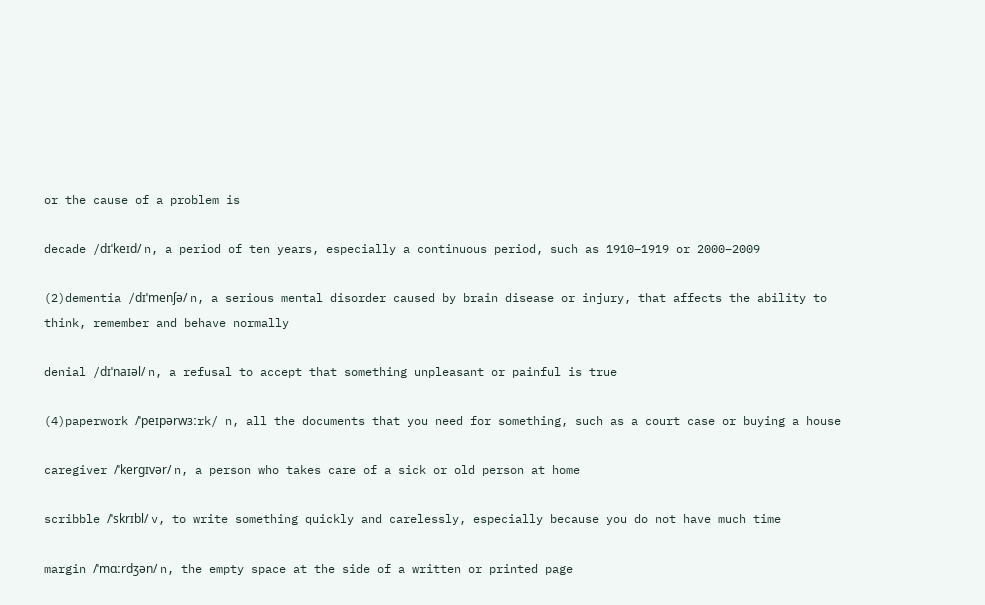or the cause of a problem is

decade /dɪˈkeɪd/ n, a period of ten years, especially a continuous period, such as 1910–1919 or 2000–2009

(2)dementia /dɪˈmenʃə/ n, a serious mental disorder caused by brain disease or injury, that affects the ability to think, remember and behave normally

denial /dɪˈnaɪəl/ n, a refusal to accept that something unpleasant or painful is true

(4)paperwork /ˈpeɪpərwɜːrk/ n, all the documents that you need for something, such as a court case or buying a house

caregiver /ˈkerɡɪvər/ n, a person who takes care of a sick or old person at home

scribble /ˈskrɪbl/ v, to write something quickly and carelessly, especially because you do not have much time

margin /ˈmɑːrdʒən/ n, the empty space at the side of a written or printed page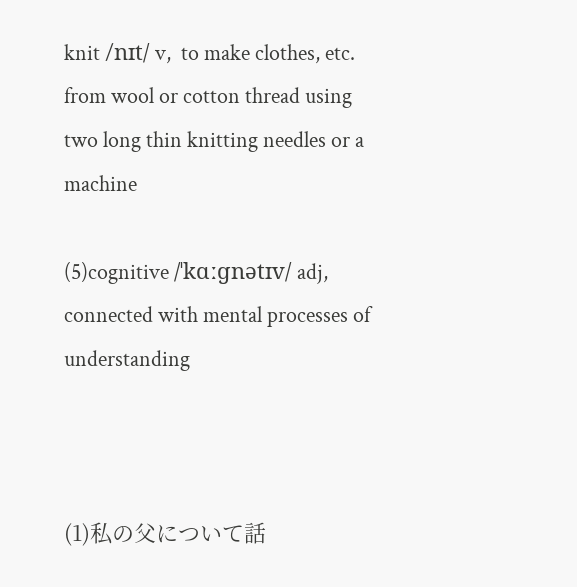knit /nɪt/ v,  to make clothes, etc. from wool or cotton thread using two long thin knitting needles or a machine

(5)cognitive /ˈkɑːɡnətɪv/ adj, connected with mental processes of understanding



(1)私の父について話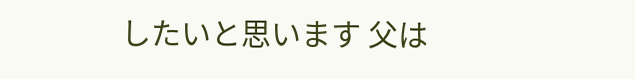したいと思います 父は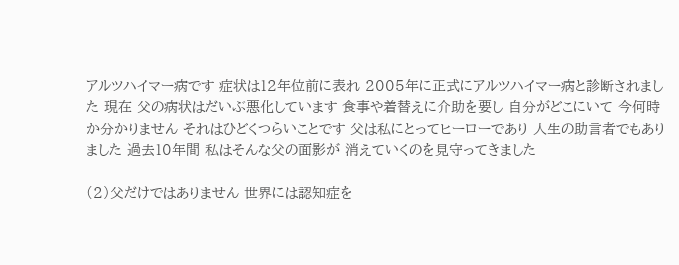アルツハイマー病です 症状は12年位前に表れ 2005年に正式にアルツハイマー病と診断されました 現在 父の病状はだいぶ悪化しています 食事や着替えに介助を要し 自分がどこにいて 今何時か分かりません それはひどくつらいことです 父は私にとってヒーローであり 人生の助言者でもありました 過去10年間 私はそんな父の面影が 消えていくのを見守ってきました

(2)父だけではありません 世界には認知症を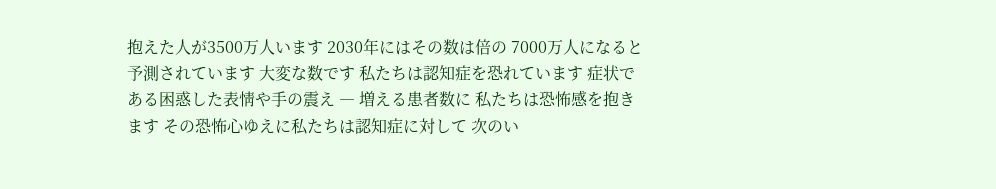抱えた人が3500万人います 2030年にはその数は倍の 7000万人になると予測されています 大変な数です 私たちは認知症を恐れています 症状である困惑した表情や手の震え ― 増える患者数に 私たちは恐怖感を抱きます その恐怖心ゆえに私たちは認知症に対して 次のい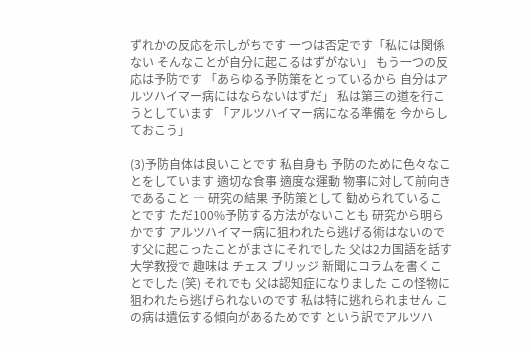ずれかの反応を示しがちです 一つは否定です「私には関係ない そんなことが自分に起こるはずがない」 もう一つの反応は予防です 「あらゆる予防策をとっているから 自分はアルツハイマー病にはならないはずだ」 私は第三の道を行こうとしています 「アルツハイマー病になる準備を 今からしておこう」

(3)予防自体は良いことです 私自身も 予防のために色々なことをしています 適切な食事 適度な運動 物事に対して前向きであること ― 研究の結果 予防策として 勧められていることです ただ100%予防する方法がないことも 研究から明らかです アルツハイマー病に狙われたら逃げる術はないのです父に起こったことがまさにそれでした 父は2カ国語を話す大学教授で 趣味は チェス ブリッジ 新聞にコラムを書くことでした (笑) それでも 父は認知症になりました この怪物に狙われたら逃げられないのです 私は特に逃れられません この病は遺伝する傾向があるためです という訳でアルツハ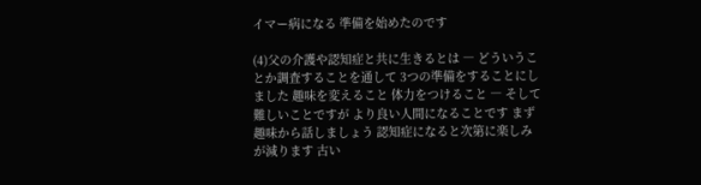イマー病になる 準備を始めたのです

(4)父の介護や認知症と共に生きるとは ― どういうことか調査することを通して 3つの準備をすることにしました 趣味を変えること 体力をつけること ― そして 難しいことですが より良い人間になることです まず趣味から話しましょう 認知症になると次第に楽しみが減ります 古い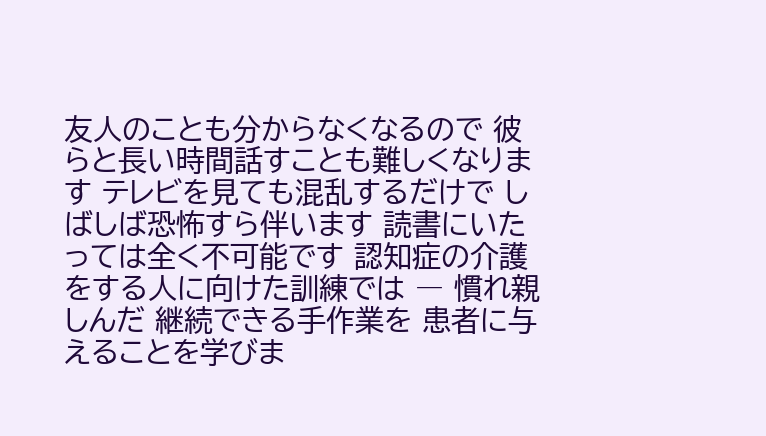友人のことも分からなくなるので 彼らと長い時間話すことも難しくなります テレビを見ても混乱するだけで しばしば恐怖すら伴います 読書にいたっては全く不可能です 認知症の介護をする人に向けた訓練では ― 慣れ親しんだ 継続できる手作業を 患者に与えることを学びま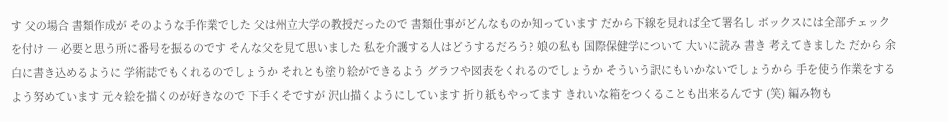す 父の場合 書類作成が そのような手作業でした 父は州立大学の教授だったので 書類仕事がどんなものか知っています だから下線を見れば全て署名し ボックスには全部チェックを付け ― 必要と思う所に番号を振るのです そんな父を見て思いました 私を介護する人はどうするだろう? 娘の私も 国際保健学について 大いに読み 書き 考えてきました だから 余白に書き込めるように 学術誌でもくれるのでしょうか それとも塗り絵ができるよう グラフや図表をくれるのでしょうか そういう訳にもいかないでしょうから 手を使う作業をするよう努めています 元々絵を描くのが好きなので 下手くそですが 沢山描くようにしています 折り紙もやってます きれいな箱をつくることも出来るんです (笑) 編み物も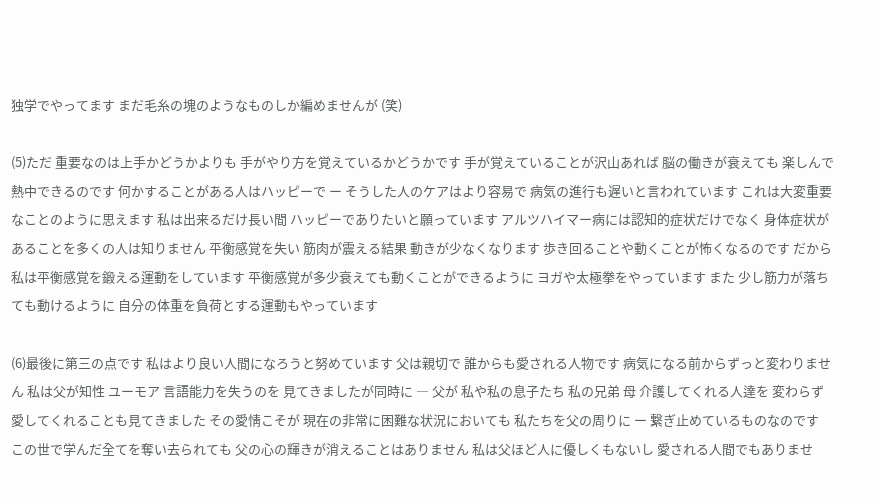独学でやってます まだ毛糸の塊のようなものしか編めませんが (笑)

(5)ただ 重要なのは上手かどうかよりも 手がやり方を覚えているかどうかです 手が覚えていることが沢山あれば 脳の働きが衰えても 楽しんで熱中できるのです 何かすることがある人はハッピーで ー そうした人のケアはより容易で 病気の進行も遅いと言われています これは大変重要なことのように思えます 私は出来るだけ長い間 ハッピーでありたいと願っています アルツハイマー病には認知的症状だけでなく 身体症状があることを多くの人は知りません 平衡感覚を失い 筋肉が震える結果 動きが少なくなります 歩き回ることや動くことが怖くなるのです だから私は平衡感覚を鍛える運動をしています 平衡感覚が多少衰えても動くことができるように ヨガや太極拳をやっています また 少し筋力が落ちても動けるように 自分の体重を負荷とする運動もやっています

(6)最後に第三の点です 私はより良い人間になろうと努めています 父は親切で 誰からも愛される人物です 病気になる前からずっと変わりません 私は父が知性 ユーモア 言語能力を失うのを 見てきましたが同時に ― 父が 私や私の息子たち 私の兄弟 母 介護してくれる人達を 変わらず愛してくれることも見てきました その愛情こそが 現在の非常に困難な状況においても 私たちを父の周りに ー 繋ぎ止めているものなのです この世で学んだ全てを奪い去られても 父の心の輝きが消えることはありません 私は父ほど人に優しくもないし 愛される人間でもありませ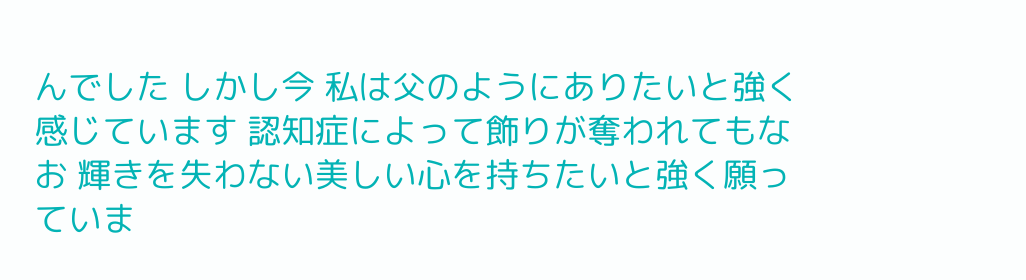んでした しかし今 私は父のようにありたいと強く感じています 認知症によって飾りが奪われてもなお 輝きを失わない美しい心を持ちたいと強く願っていま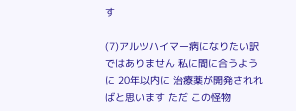す

(7)アルツハイマー病になりたい訳ではありません 私に間に合うように 20年以内に 治療薬が開発されればと思います ただ この怪物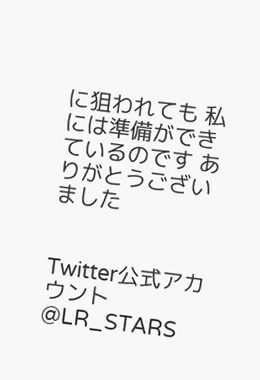に狙われても 私には準備ができているのです ありがとうございました


Twitter公式アカウント @LR_STARS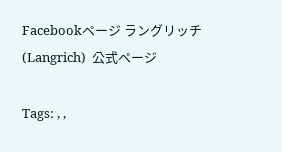Facebookページ ラングリッチ (Langrich)  公式ページ

Tags: , ,